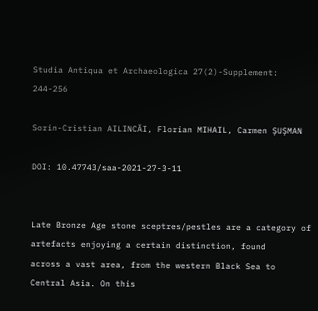Studia Antiqua et Archaeologica 27(2)-Supplement: 244-256

Sorin-Cristian AILINCĂI, Florian MIHAIL, Carmen ȘUȘMAN

DOI: 10.47743/saa-2021-27-3-11


Late Bronze Age stone sceptres/pestles are a category of artefacts enjoying a certain distinction, found
across a vast area, from the western Black Sea to Central Asia. On this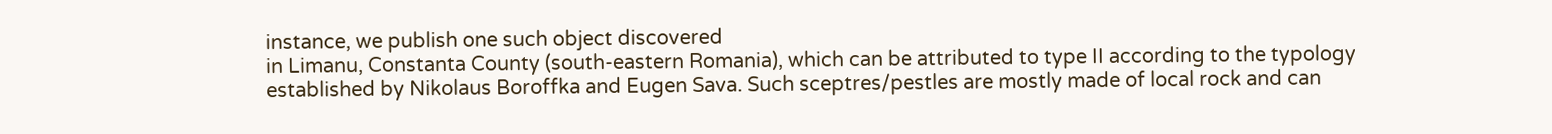instance, we publish one such object discovered
in Limanu, Constanta County (south-eastern Romania), which can be attributed to type II according to the typology
established by Nikolaus Boroffka and Eugen Sava. Such sceptres/pestles are mostly made of local rock and can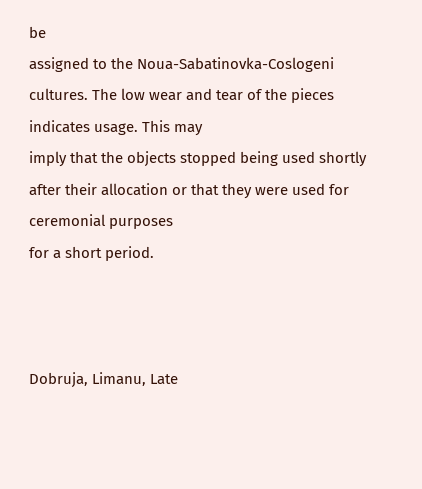be
assigned to the Noua-Sabatinovka-Coslogeni cultures. The low wear and tear of the pieces indicates usage. This may
imply that the objects stopped being used shortly after their allocation or that they were used for ceremonial purposes
for a short period.



Dobruja, Limanu, Late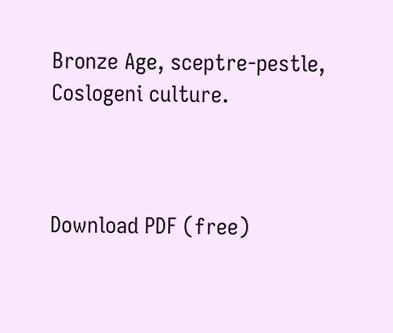Bronze Age, sceptre-pestle, Coslogeni culture.



Download PDF (free)